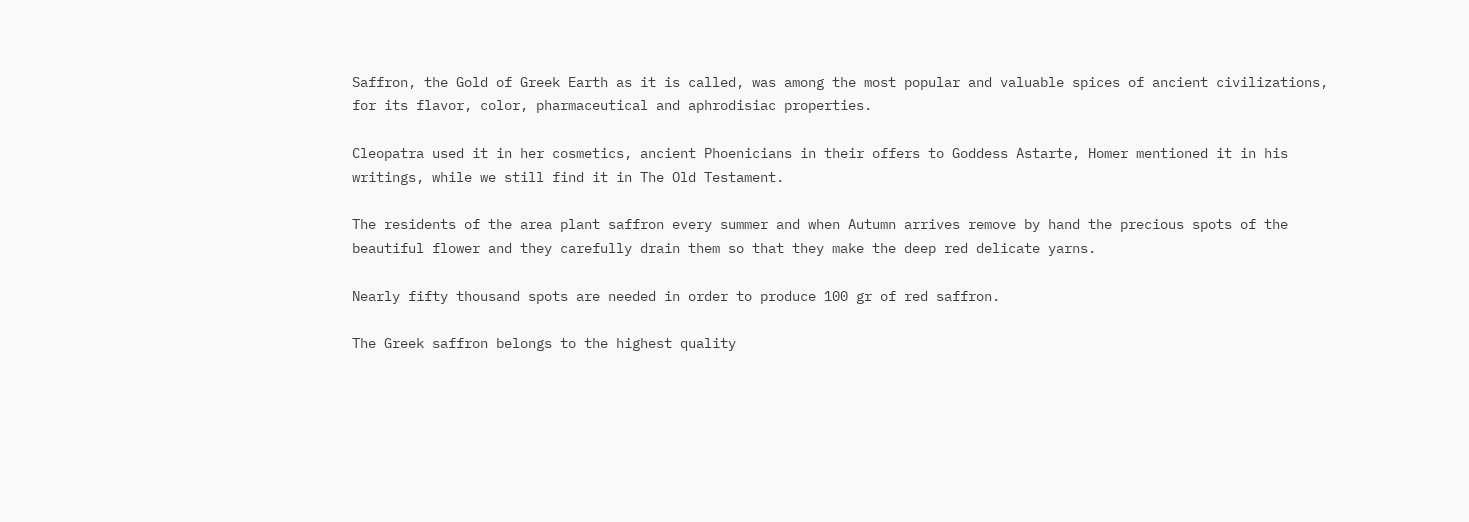Saffron, the Gold of Greek Earth as it is called, was among the most popular and valuable spices of ancient civilizations, for its flavor, color, pharmaceutical and aphrodisiac properties.

Cleopatra used it in her cosmetics, ancient Phoenicians in their offers to Goddess Astarte, Homer mentioned it in his writings, while we still find it in The Old Testament.

The residents of the area plant saffron every summer and when Autumn arrives remove by hand the precious spots of the beautiful flower and they carefully drain them so that they make the deep red delicate yarns.

Nearly fifty thousand spots are needed in order to produce 100 gr of red saffron.

The Greek saffron belongs to the highest quality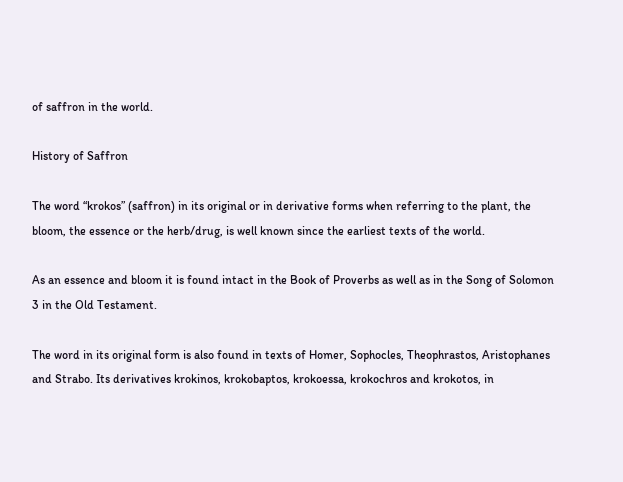of saffron in the world.

History of Saffron

The word “krokos” (saffron) in its original or in derivative forms when referring to the plant, the bloom, the essence or the herb/drug, is well known since the earliest texts of the world.

As an essence and bloom it is found intact in the Book of Proverbs as well as in the Song of Solomon 3 in the Old Testament.

The word in its original form is also found in texts of Homer, Sophocles, Theophrastos, Aristophanes and Strabo. Its derivatives krokinos, krokobaptos, krokoessa, krokochros and krokotos, in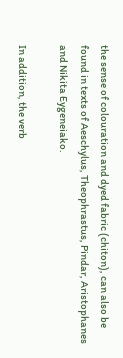the sense of colouration and dyed fabric (chiton), can also be found in texts of Aeschylus, Theophrastus, Pindar, Aristophanes and Nikita Eygeneiako.

In addition, the verb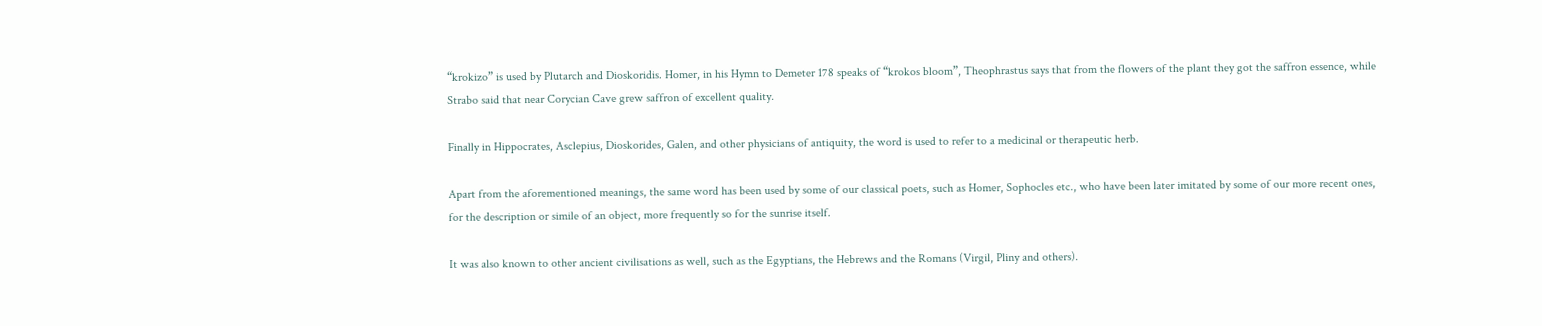“krokizo” is used by Plutarch and Dioskoridis. Homer, in his Hymn to Demeter 178 speaks of “krokos bloom”, Theophrastus says that from the flowers of the plant they got the saffron essence, while Strabo said that near Corycian Cave grew saffron of excellent quality.

Finally in Hippocrates, Asclepius, Dioskorides, Galen, and other physicians of antiquity, the word is used to refer to a medicinal or therapeutic herb.

Apart from the aforementioned meanings, the same word has been used by some of our classical poets, such as Homer, Sophocles etc., who have been later imitated by some of our more recent ones, for the description or simile of an object, more frequently so for the sunrise itself.

It was also known to other ancient civilisations as well, such as the Egyptians, the Hebrews and the Romans (Virgil, Pliny and others).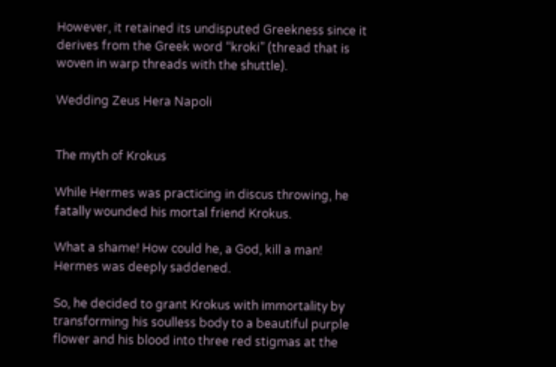However, it retained its undisputed Greekness since it derives from the Greek word “kroki” (thread that is woven in warp threads with the shuttle).

Wedding Zeus Hera Napoli


The myth of Krokus

While Hermes was practicing in discus throwing, he fatally wounded his mortal friend Krokus.

What a shame! How could he, a God, kill a man! Hermes was deeply saddened.

So, he decided to grant Krokus with immortality by transforming his soulless body to a beautiful purple flower and his blood into three red stigmas at the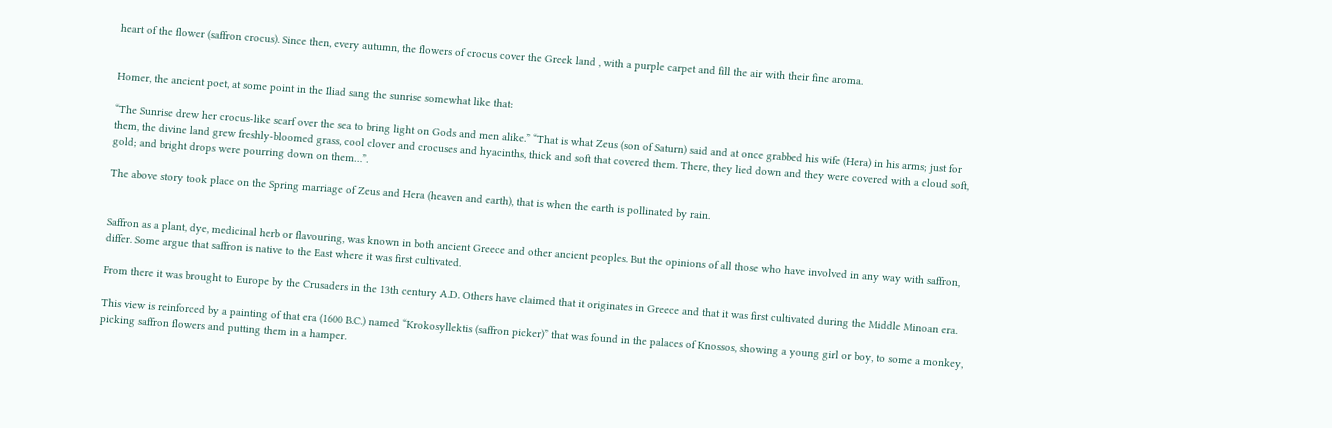heart of the flower (saffron crocus). Since then, every autumn, the flowers of crocus cover the Greek land , with a purple carpet and fill the air with their fine aroma.


Homer, the ancient poet, at some point in the Iliad sang the sunrise somewhat like that:

“The Sunrise drew her crocus-like scarf over the sea to bring light on Gods and men alike.” “That is what Zeus (son of Saturn) said and at once grabbed his wife (Hera) in his arms; just for them, the divine land grew freshly-bloomed grass, cool clover and crocuses and hyacinths, thick and soft that covered them. There, they lied down and they were covered with a cloud soft, gold; and bright drops were pourring down on them…”.

The above story took place on the Spring marriage of Zeus and Hera (heaven and earth), that is when the earth is pollinated by rain.


Saffron as a plant, dye, medicinal herb or flavouring, was known in both ancient Greece and other ancient peoples. But the opinions of all those who have involved in any way with saffron, differ. Some argue that saffron is native to the East where it was first cultivated.

From there it was brought to Europe by the Crusaders in the 13th century A.D. Others have claimed that it originates in Greece and that it was first cultivated during the Middle Minoan era.

This view is reinforced by a painting of that era (1600 B.C.) named “Krokosyllektis (saffron picker)” that was found in the palaces of Knossos, showing a young girl or boy, to some a monkey, picking saffron flowers and putting them in a hamper.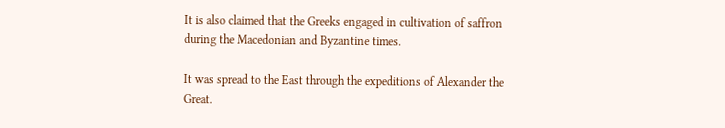It is also claimed that the Greeks engaged in cultivation of saffron during the Macedonian and Byzantine times.

It was spread to the East through the expeditions of Alexander the Great.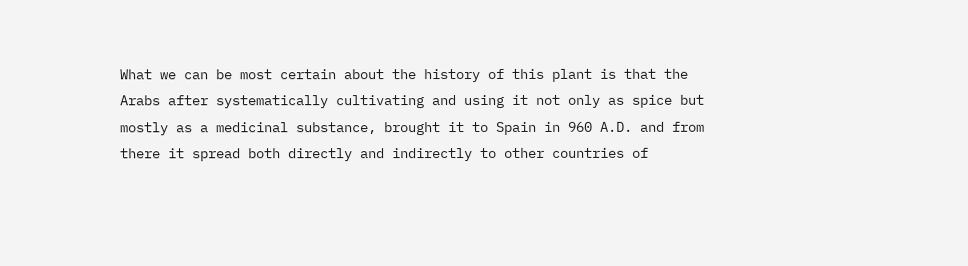What we can be most certain about the history of this plant is that the Arabs after systematically cultivating and using it not only as spice but mostly as a medicinal substance, brought it to Spain in 960 A.D. and from there it spread both directly and indirectly to other countries of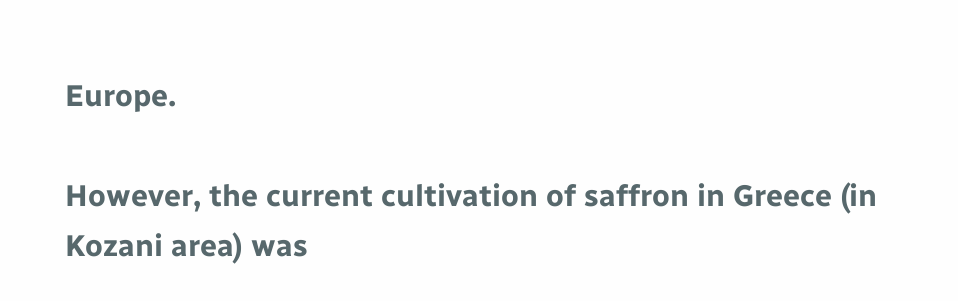Europe.

However, the current cultivation of saffron in Greece (in Kozani area) was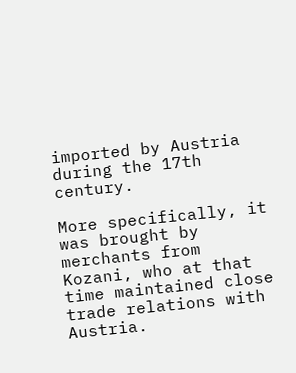imported by Austria during the 17th century.

More specifically, it was brought by merchants from Kozani, who at that time maintained close trade relations with Austria.